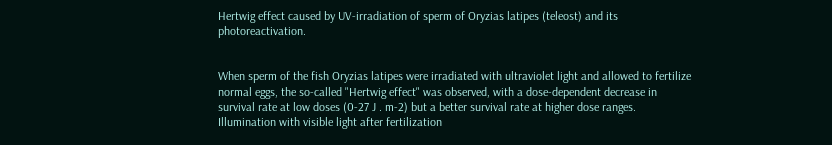Hertwig effect caused by UV-irradiation of sperm of Oryzias latipes (teleost) and its photoreactivation.


When sperm of the fish Oryzias latipes were irradiated with ultraviolet light and allowed to fertilize normal eggs, the so-called "Hertwig effect" was observed, with a dose-dependent decrease in survival rate at low doses (0-27 J . m-2) but a better survival rate at higher dose ranges. Illumination with visible light after fertilization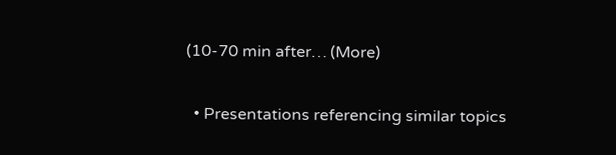(10-70 min after… (More)


  • Presentations referencing similar topics